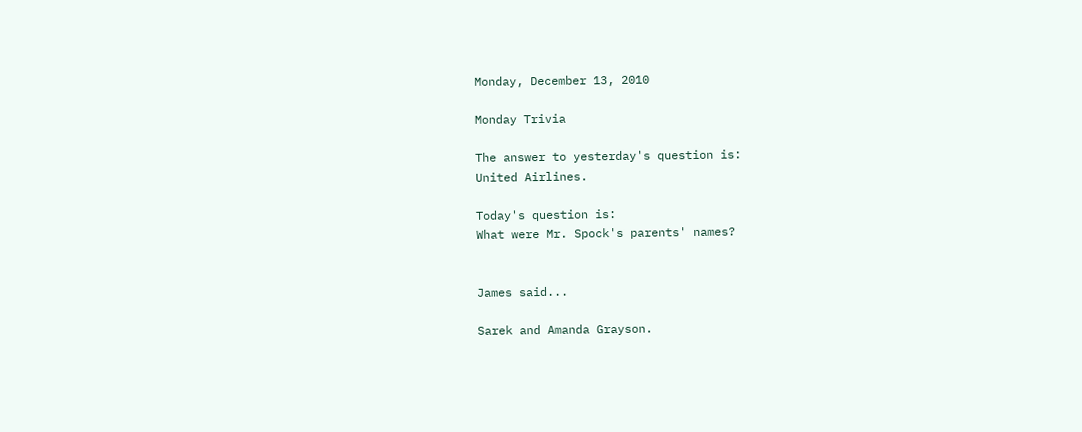Monday, December 13, 2010

Monday Trivia

The answer to yesterday's question is:
United Airlines.

Today's question is:
What were Mr. Spock's parents' names?


James said...

Sarek and Amanda Grayson.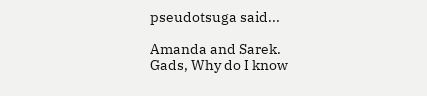pseudotsuga said...

Amanda and Sarek.
Gads, Why do I know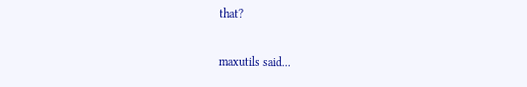that?

maxutils said...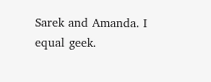Sarek and Amanda. I equal geek.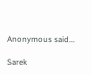Anonymous said...

Sarek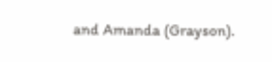and Amanda (Grayson).